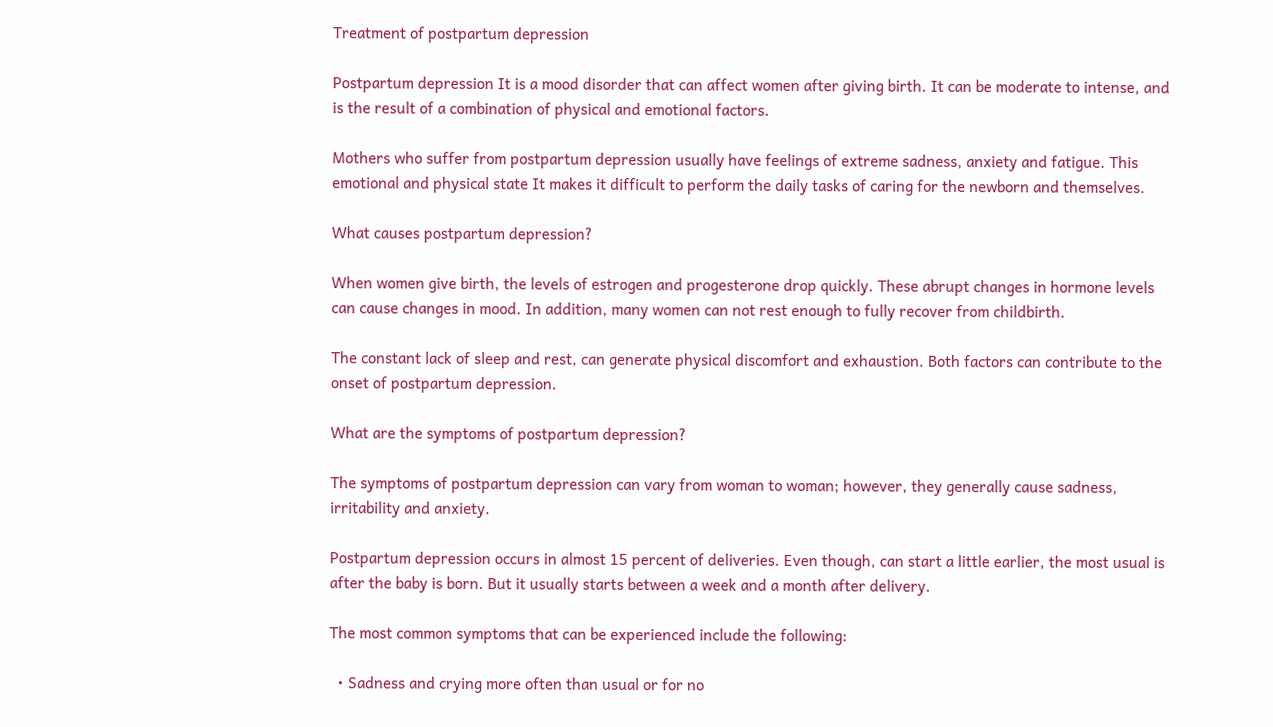Treatment of postpartum depression

Postpartum depression It is a mood disorder that can affect women after giving birth. It can be moderate to intense, and is the result of a combination of physical and emotional factors.

Mothers who suffer from postpartum depression usually have feelings of extreme sadness, anxiety and fatigue. This emotional and physical state It makes it difficult to perform the daily tasks of caring for the newborn and themselves.

What causes postpartum depression?

When women give birth, the levels of estrogen and progesterone drop quickly. These abrupt changes in hormone levels can cause changes in mood. In addition, many women can not rest enough to fully recover from childbirth.

The constant lack of sleep and rest, can generate physical discomfort and exhaustion. Both factors can contribute to the onset of postpartum depression.

What are the symptoms of postpartum depression?

The symptoms of postpartum depression can vary from woman to woman; however, they generally cause sadness, irritability and anxiety.

Postpartum depression occurs in almost 15 percent of deliveries. Even though, can start a little earlier, the most usual is after the baby is born. But it usually starts between a week and a month after delivery.

The most common symptoms that can be experienced include the following:

  • Sadness and crying more often than usual or for no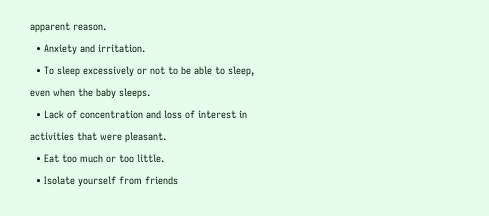apparent reason.
  • Anxiety and irritation.
  • To sleep excessively or not to be able to sleep, even when the baby sleeps.
  • Lack of concentration and loss of interest in activities that were pleasant.
  • Eat too much or too little.
  • Isolate yourself from friends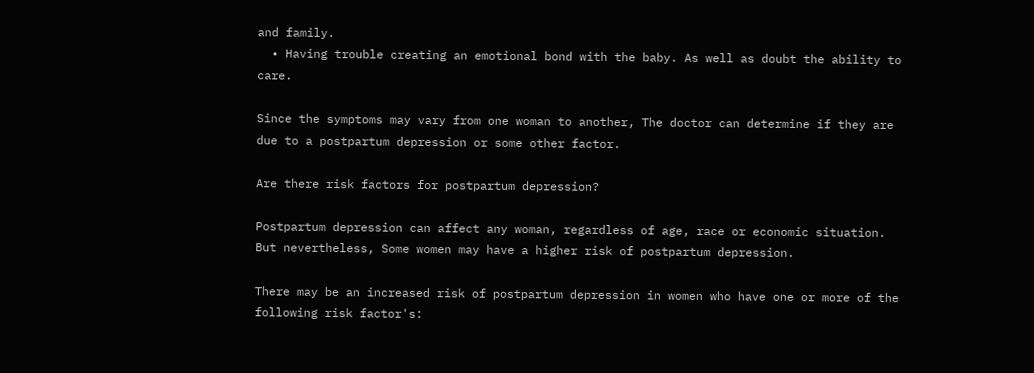and family.
  • Having trouble creating an emotional bond with the baby. As well as doubt the ability to care.

Since the symptoms may vary from one woman to another, The doctor can determine if they are due to a postpartum depression or some other factor.

Are there risk factors for postpartum depression?

Postpartum depression can affect any woman, regardless of age, race or economic situation. But nevertheless, Some women may have a higher risk of postpartum depression.

There may be an increased risk of postpartum depression in women who have one or more of the following risk factor's: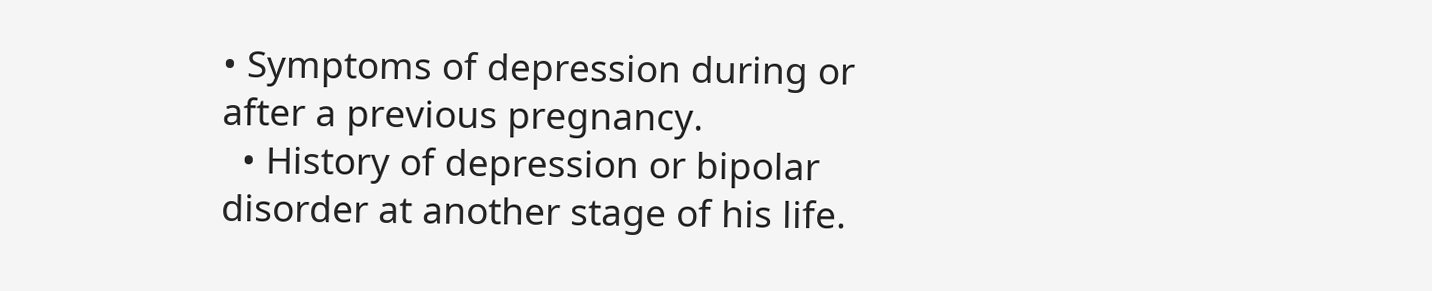• Symptoms of depression during or after a previous pregnancy.
  • History of depression or bipolar disorder at another stage of his life.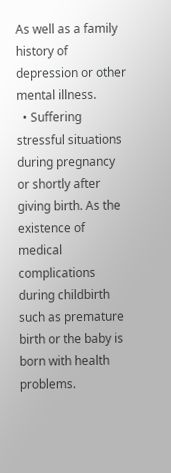As well as a family history of depression or other mental illness.
  • Suffering stressful situations during pregnancy or shortly after giving birth. As the existence of medical complications during childbirth such as premature birth or the baby is born with health problems.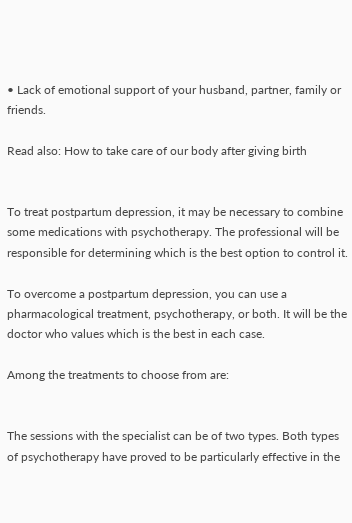• Lack of emotional support of your husband, partner, family or friends.

Read also: How to take care of our body after giving birth


To treat postpartum depression, it may be necessary to combine some medications with psychotherapy. The professional will be responsible for determining which is the best option to control it.

To overcome a postpartum depression, you can use a pharmacological treatment, psychotherapy, or both. It will be the doctor who values which is the best in each case.

Among the treatments to choose from are:


The sessions with the specialist can be of two types. Both types of psychotherapy have proved to be particularly effective in the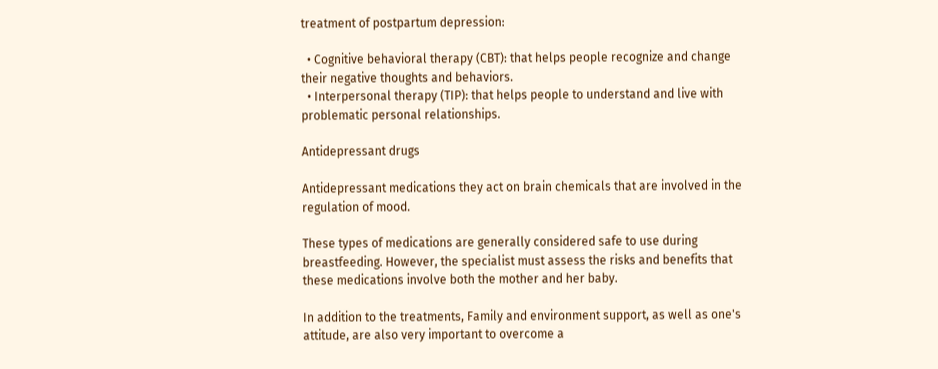treatment of postpartum depression:

  • Cognitive behavioral therapy (CBT): that helps people recognize and change their negative thoughts and behaviors.
  • Interpersonal therapy (TIP): that helps people to understand and live with problematic personal relationships.

Antidepressant drugs

Antidepressant medications they act on brain chemicals that are involved in the regulation of mood.

These types of medications are generally considered safe to use during breastfeeding. However, the specialist must assess the risks and benefits that these medications involve both the mother and her baby.

In addition to the treatments, Family and environment support, as well as one's attitude, are also very important to overcome a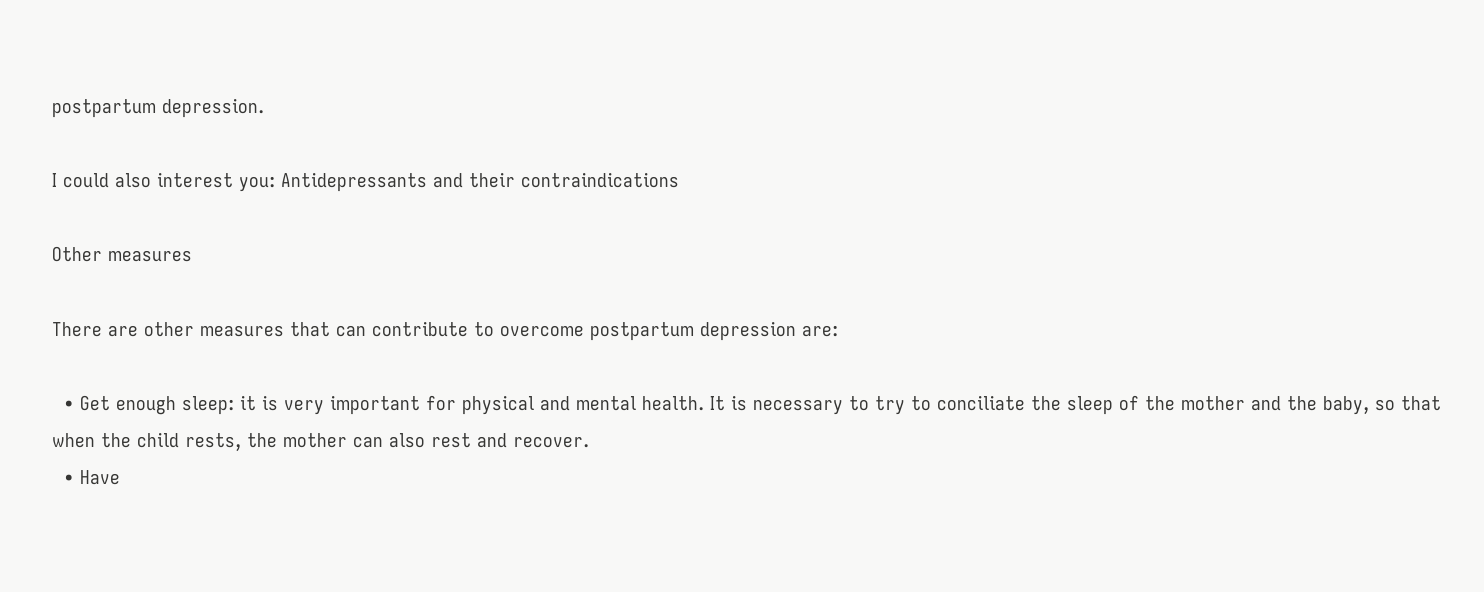postpartum depression.

I could also interest you: Antidepressants and their contraindications

Other measures

There are other measures that can contribute to overcome postpartum depression are:

  • Get enough sleep: it is very important for physical and mental health. It is necessary to try to conciliate the sleep of the mother and the baby, so that when the child rests, the mother can also rest and recover.
  • Have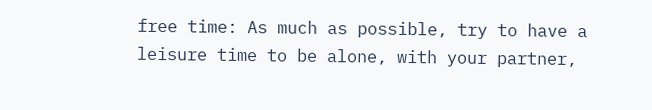free time: As much as possible, try to have a leisure time to be alone, with your partner,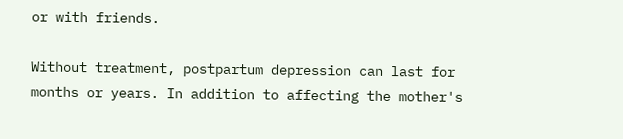or with friends.

Without treatment, postpartum depression can last for months or years. In addition to affecting the mother's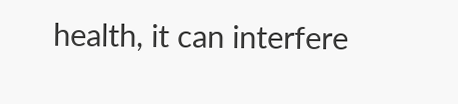health, it can interfere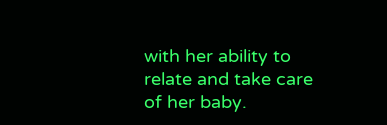with her ability to relate and take care of her baby.